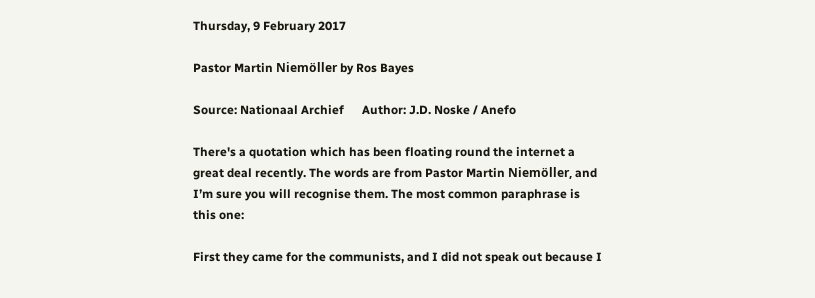Thursday, 9 February 2017

Pastor Martin Niemöller by Ros Bayes

Source: Nationaal Archief      Author: J.D. Noske / Anefo

There's a quotation which has been floating round the internet a great deal recently. The words are from Pastor Martin Niemöller, and I’m sure you will recognise them. The most common paraphrase is this one:

First they came for the communists, and I did not speak out because I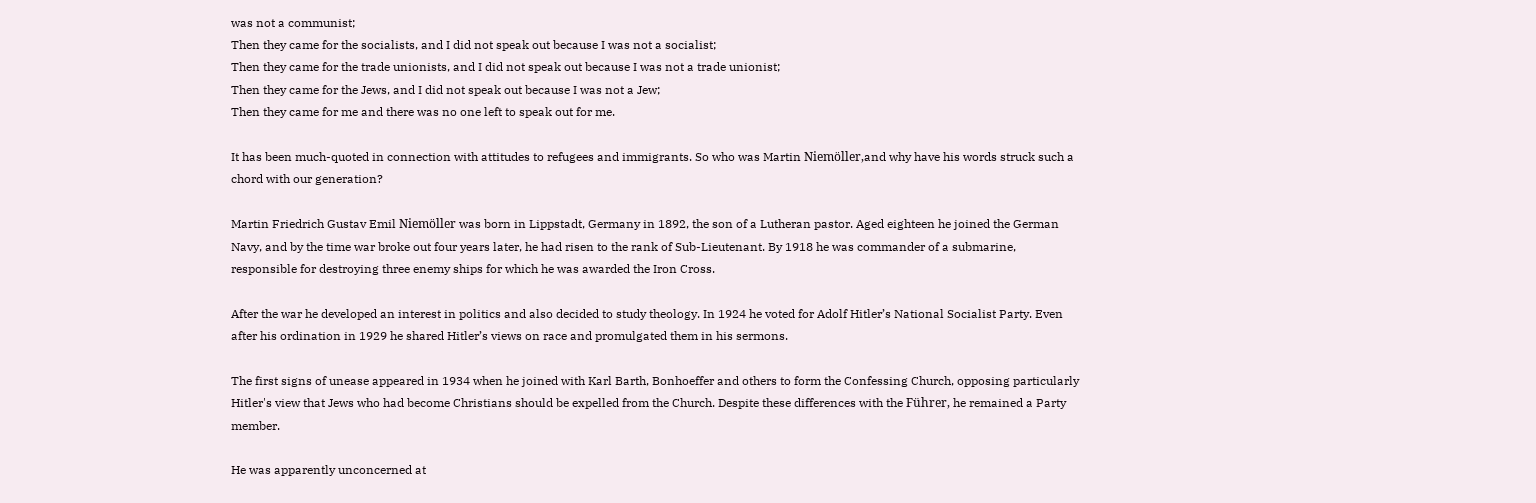was not a communist;
Then they came for the socialists, and I did not speak out because I was not a socialist;
Then they came for the trade unionists, and I did not speak out because I was not a trade unionist;
Then they came for the Jews, and I did not speak out because I was not a Jew;
Then they came for me and there was no one left to speak out for me.

It has been much-quoted in connection with attitudes to refugees and immigrants. So who was Martin Niemöller,and why have his words struck such a chord with our generation?

Martin Friedrich Gustav Emil Niemöller was born in Lippstadt, Germany in 1892, the son of a Lutheran pastor. Aged eighteen he joined the German Navy, and by the time war broke out four years later, he had risen to the rank of Sub-Lieutenant. By 1918 he was commander of a submarine, responsible for destroying three enemy ships for which he was awarded the Iron Cross.

After the war he developed an interest in politics and also decided to study theology. In 1924 he voted for Adolf Hitler’s National Socialist Party. Even after his ordination in 1929 he shared Hitler’s views on race and promulgated them in his sermons.

The first signs of unease appeared in 1934 when he joined with Karl Barth, Bonhoeffer and others to form the Confessing Church, opposing particularly Hitler's view that Jews who had become Christians should be expelled from the Church. Despite these differences with the Führer, he remained a Party member.

He was apparently unconcerned at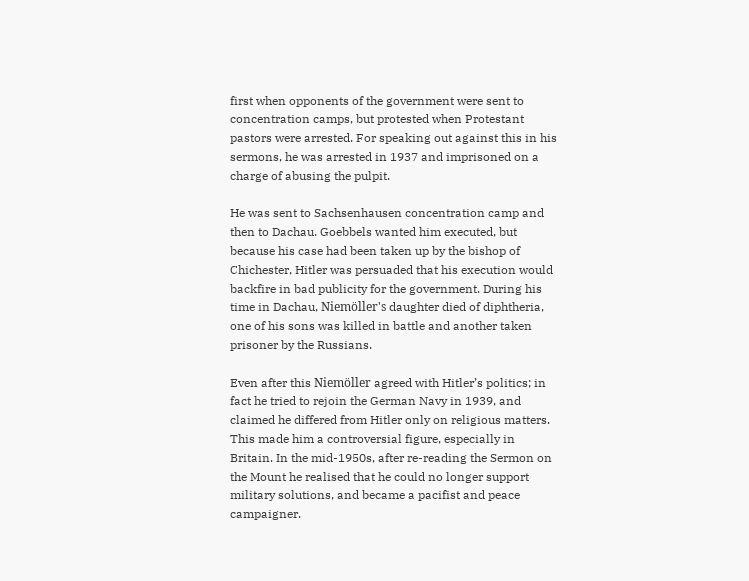first when opponents of the government were sent to concentration camps, but protested when Protestant pastors were arrested. For speaking out against this in his sermons, he was arrested in 1937 and imprisoned on a charge of abusing the pulpit.

He was sent to Sachsenhausen concentration camp and then to Dachau. Goebbels wanted him executed, but because his case had been taken up by the bishop of Chichester, Hitler was persuaded that his execution would backfire in bad publicity for the government. During his time in Dachau, Niemöller's daughter died of diphtheria, one of his sons was killed in battle and another taken prisoner by the Russians.

Even after this Niemöller agreed with Hitler’s politics; in fact he tried to rejoin the German Navy in 1939, and claimed he differed from Hitler only on religious matters. This made him a controversial figure, especially in Britain. In the mid-1950s, after re-reading the Sermon on the Mount he realised that he could no longer support military solutions, and became a pacifist and peace campaigner.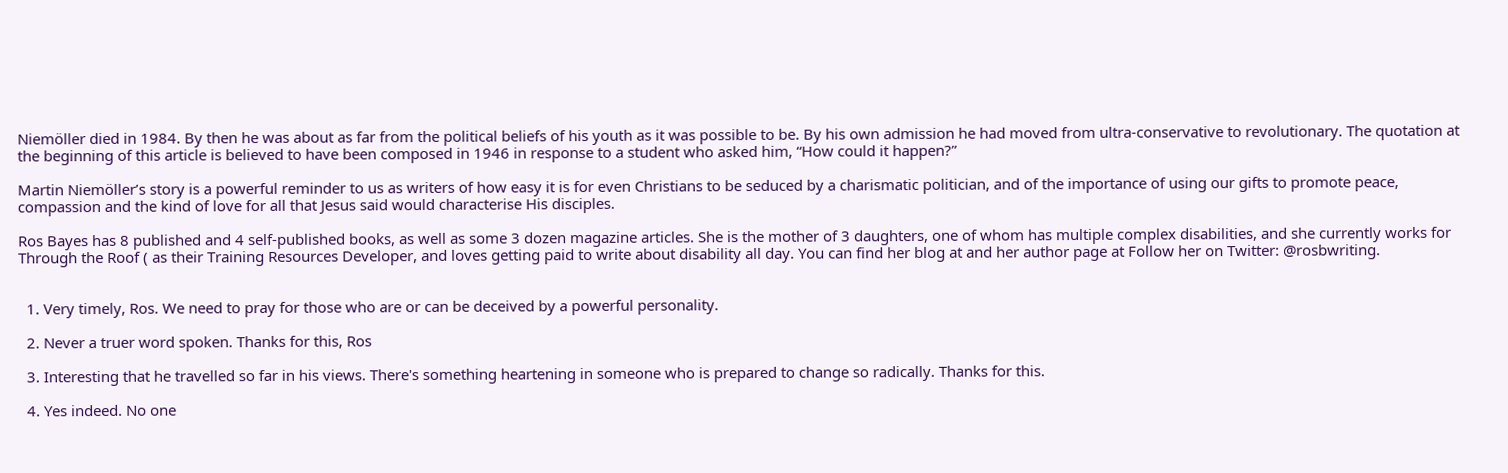Niemöller died in 1984. By then he was about as far from the political beliefs of his youth as it was possible to be. By his own admission he had moved from ultra-conservative to revolutionary. The quotation at the beginning of this article is believed to have been composed in 1946 in response to a student who asked him, “How could it happen?”

Martin Niemöller’s story is a powerful reminder to us as writers of how easy it is for even Christians to be seduced by a charismatic politician, and of the importance of using our gifts to promote peace, compassion and the kind of love for all that Jesus said would characterise His disciples.

Ros Bayes has 8 published and 4 self-published books, as well as some 3 dozen magazine articles. She is the mother of 3 daughters, one of whom has multiple complex disabilities, and she currently works for Through the Roof ( as their Training Resources Developer, and loves getting paid to write about disability all day. You can find her blog at and her author page at Follow her on Twitter: @rosbwriting.


  1. Very timely, Ros. We need to pray for those who are or can be deceived by a powerful personality.

  2. Never a truer word spoken. Thanks for this, Ros

  3. Interesting that he travelled so far in his views. There's something heartening in someone who is prepared to change so radically. Thanks for this.

  4. Yes indeed. No one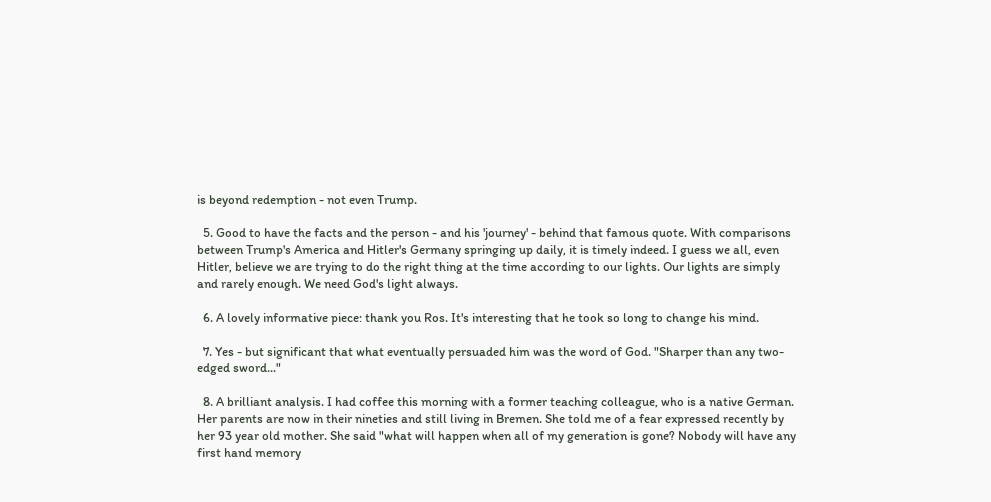is beyond redemption - not even Trump.

  5. Good to have the facts and the person - and his 'journey' - behind that famous quote. With comparisons between Trump's America and Hitler's Germany springing up daily, it is timely indeed. I guess we all, even Hitler, believe we are trying to do the right thing at the time according to our lights. Our lights are simply and rarely enough. We need God's light always.

  6. A lovely informative piece: thank you Ros. It's interesting that he took so long to change his mind.

  7. Yes - but significant that what eventually persuaded him was the word of God. "Sharper than any two-edged sword..."

  8. A brilliant analysis. I had coffee this morning with a former teaching colleague, who is a native German. Her parents are now in their nineties and still living in Bremen. She told me of a fear expressed recently by her 93 year old mother. She said "what will happen when all of my generation is gone? Nobody will have any first hand memory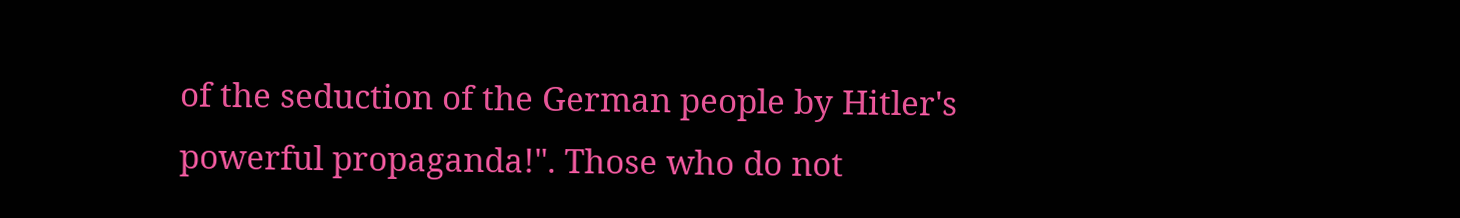of the seduction of the German people by Hitler's powerful propaganda!". Those who do not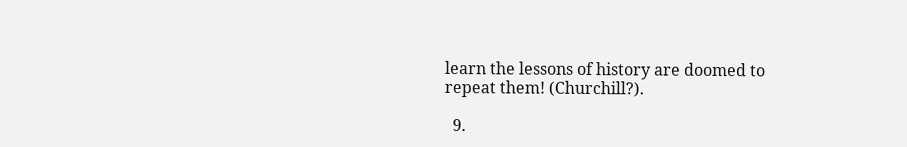learn the lessons of history are doomed to repeat them! (Churchill?).

  9.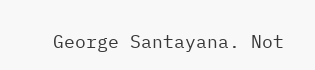George Santayana. Not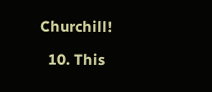Churchill!

  10. This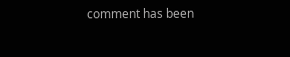comment has been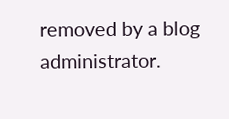removed by a blog administrator.